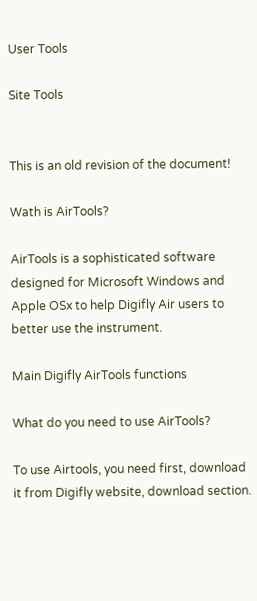User Tools

Site Tools


This is an old revision of the document!

Wath is AirTools?

AirTools is a sophisticated software designed for Microsoft Windows and Apple OSx to help Digifly Air users to better use the instrument.

Main Digifly AirTools functions

What do you need to use AirTools?

To use Airtools, you need first, download it from Digifly website, download section.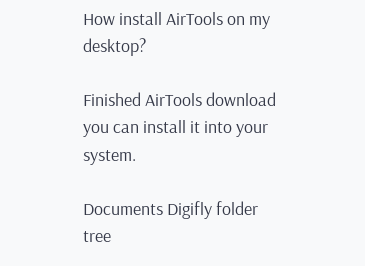How install AirTools on my desktop?

Finished AirTools download you can install it into your system.

Documents Digifly folder tree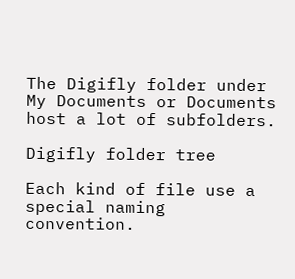The Digifly folder under My Documents or Documents host a lot of subfolders.

Digifly folder tree

Each kind of file use a special naming convention.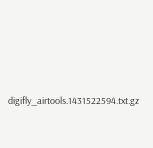digifly_airtools.1431522594.txt.gz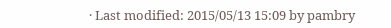· Last modified: 2015/05/13 15:09 by pambry